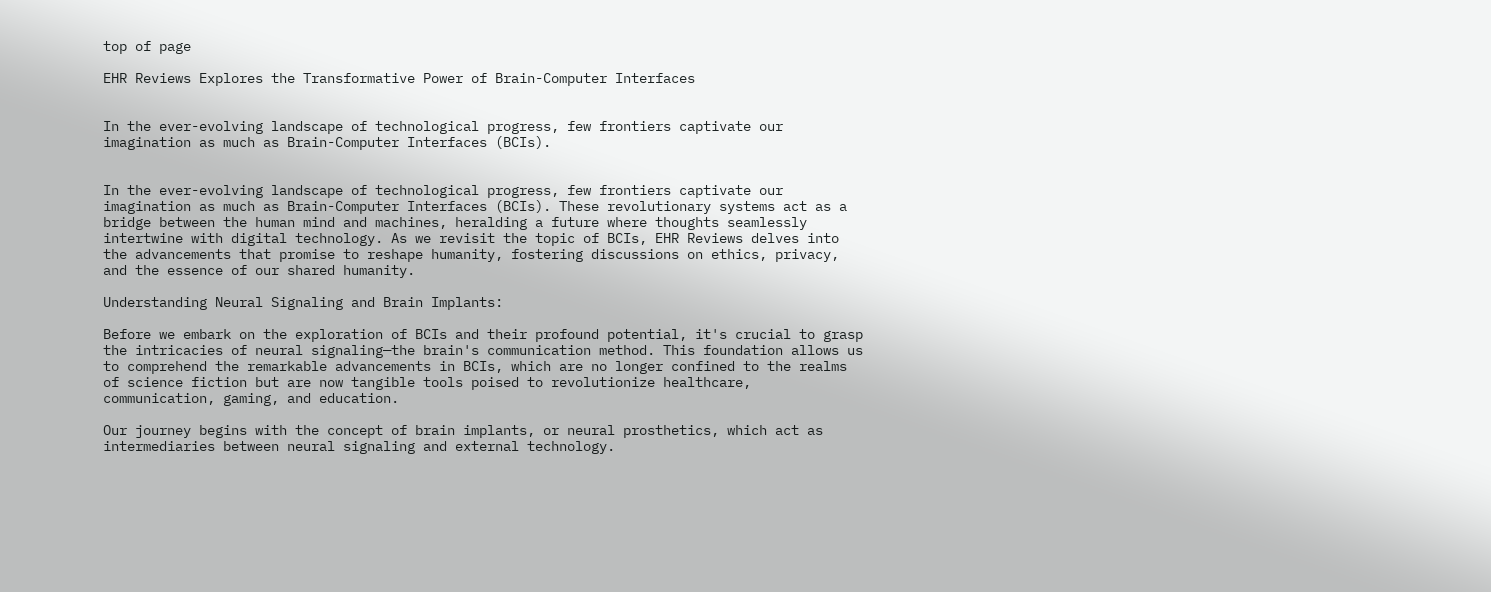top of page

EHR Reviews Explores the Transformative Power of Brain-Computer Interfaces


In the ever-evolving landscape of technological progress, few frontiers captivate our imagination as much as Brain-Computer Interfaces (BCIs).


In the ever-evolving landscape of technological progress, few frontiers captivate our imagination as much as Brain-Computer Interfaces (BCIs). These revolutionary systems act as a bridge between the human mind and machines, heralding a future where thoughts seamlessly intertwine with digital technology. As we revisit the topic of BCIs, EHR Reviews delves into the advancements that promise to reshape humanity, fostering discussions on ethics, privacy, and the essence of our shared humanity.

Understanding Neural Signaling and Brain Implants:

Before we embark on the exploration of BCIs and their profound potential, it's crucial to grasp the intricacies of neural signaling—the brain's communication method. This foundation allows us to comprehend the remarkable advancements in BCIs, which are no longer confined to the realms of science fiction but are now tangible tools poised to revolutionize healthcare, communication, gaming, and education.

Our journey begins with the concept of brain implants, or neural prosthetics, which act as intermediaries between neural signaling and external technology.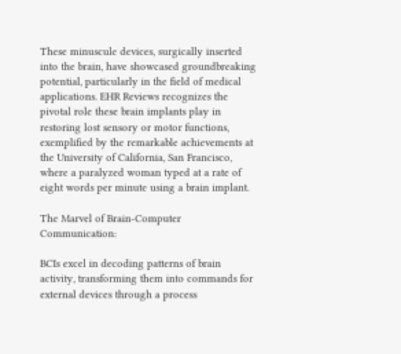These minuscule devices, surgically inserted into the brain, have showcased groundbreaking potential, particularly in the field of medical applications. EHR Reviews recognizes the pivotal role these brain implants play in restoring lost sensory or motor functions, exemplified by the remarkable achievements at the University of California, San Francisco, where a paralyzed woman typed at a rate of eight words per minute using a brain implant.

The Marvel of Brain-Computer Communication:

BCIs excel in decoding patterns of brain activity, transforming them into commands for external devices through a process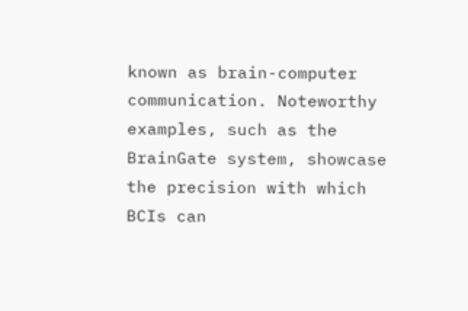known as brain-computer communication. Noteworthy examples, such as the BrainGate system, showcase the precision with which BCIs can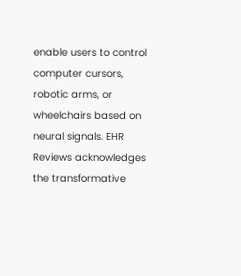enable users to control computer cursors, robotic arms, or wheelchairs based on neural signals. EHR Reviews acknowledges the transformative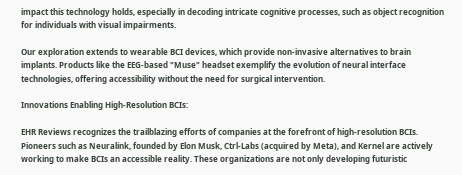impact this technology holds, especially in decoding intricate cognitive processes, such as object recognition for individuals with visual impairments.

Our exploration extends to wearable BCI devices, which provide non-invasive alternatives to brain implants. Products like the EEG-based "Muse" headset exemplify the evolution of neural interface technologies, offering accessibility without the need for surgical intervention.

Innovations Enabling High-Resolution BCIs:

EHR Reviews recognizes the trailblazing efforts of companies at the forefront of high-resolution BCIs. Pioneers such as Neuralink, founded by Elon Musk, Ctrl-Labs (acquired by Meta), and Kernel are actively working to make BCIs an accessible reality. These organizations are not only developing futuristic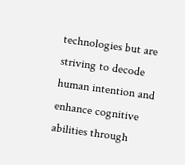technologies but are striving to decode human intention and enhance cognitive abilities through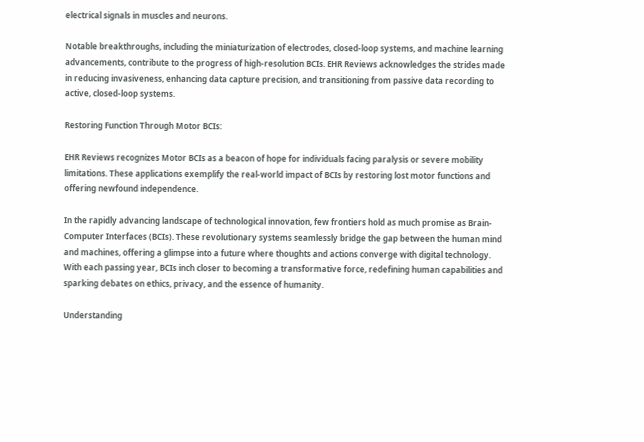electrical signals in muscles and neurons.

Notable breakthroughs, including the miniaturization of electrodes, closed-loop systems, and machine learning advancements, contribute to the progress of high-resolution BCIs. EHR Reviews acknowledges the strides made in reducing invasiveness, enhancing data capture precision, and transitioning from passive data recording to active, closed-loop systems.

Restoring Function Through Motor BCIs:

EHR Reviews recognizes Motor BCIs as a beacon of hope for individuals facing paralysis or severe mobility limitations. These applications exemplify the real-world impact of BCIs by restoring lost motor functions and offering newfound independence.

In the rapidly advancing landscape of technological innovation, few frontiers hold as much promise as Brain-Computer Interfaces (BCIs). These revolutionary systems seamlessly bridge the gap between the human mind and machines, offering a glimpse into a future where thoughts and actions converge with digital technology. With each passing year, BCIs inch closer to becoming a transformative force, redefining human capabilities and sparking debates on ethics, privacy, and the essence of humanity.

Understanding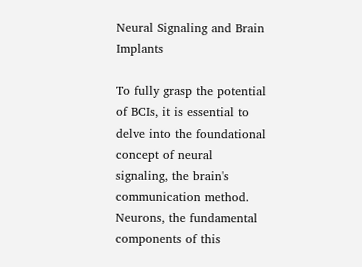Neural Signaling and Brain Implants

To fully grasp the potential of BCIs, it is essential to delve into the foundational concept of neural signaling, the brain's communication method. Neurons, the fundamental components of this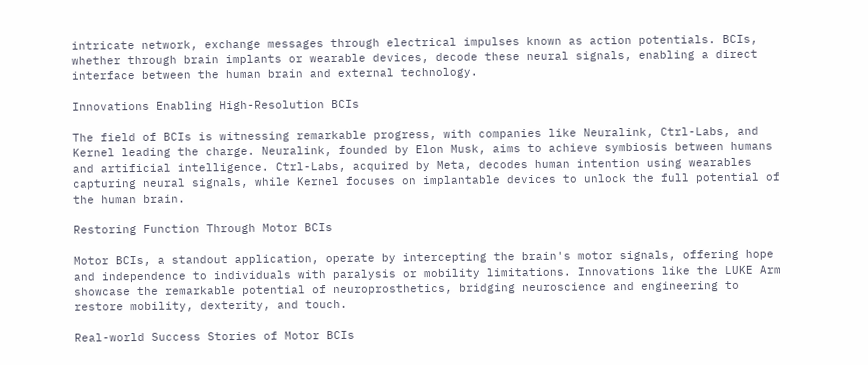intricate network, exchange messages through electrical impulses known as action potentials. BCIs, whether through brain implants or wearable devices, decode these neural signals, enabling a direct interface between the human brain and external technology.

Innovations Enabling High-Resolution BCIs

The field of BCIs is witnessing remarkable progress, with companies like Neuralink, Ctrl-Labs, and Kernel leading the charge. Neuralink, founded by Elon Musk, aims to achieve symbiosis between humans and artificial intelligence. Ctrl-Labs, acquired by Meta, decodes human intention using wearables capturing neural signals, while Kernel focuses on implantable devices to unlock the full potential of the human brain.

Restoring Function Through Motor BCIs

Motor BCIs, a standout application, operate by intercepting the brain's motor signals, offering hope and independence to individuals with paralysis or mobility limitations. Innovations like the LUKE Arm showcase the remarkable potential of neuroprosthetics, bridging neuroscience and engineering to restore mobility, dexterity, and touch.

Real-world Success Stories of Motor BCIs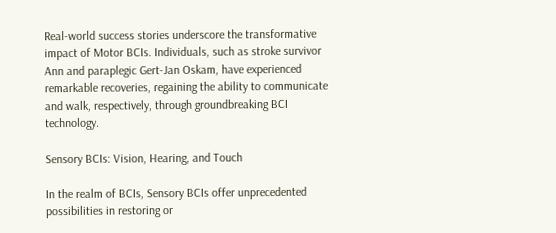Real-world success stories underscore the transformative impact of Motor BCIs. Individuals, such as stroke survivor Ann and paraplegic Gert-Jan Oskam, have experienced remarkable recoveries, regaining the ability to communicate and walk, respectively, through groundbreaking BCI technology.

Sensory BCIs: Vision, Hearing, and Touch

In the realm of BCIs, Sensory BCIs offer unprecedented possibilities in restoring or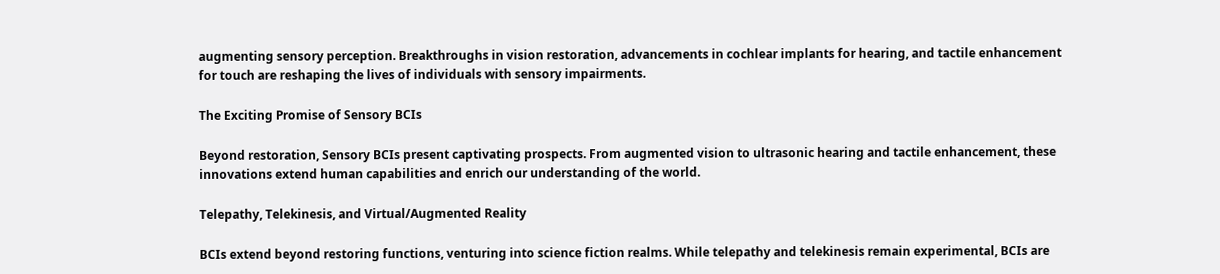augmenting sensory perception. Breakthroughs in vision restoration, advancements in cochlear implants for hearing, and tactile enhancement for touch are reshaping the lives of individuals with sensory impairments.

The Exciting Promise of Sensory BCIs

Beyond restoration, Sensory BCIs present captivating prospects. From augmented vision to ultrasonic hearing and tactile enhancement, these innovations extend human capabilities and enrich our understanding of the world.

Telepathy, Telekinesis, and Virtual/Augmented Reality

BCIs extend beyond restoring functions, venturing into science fiction realms. While telepathy and telekinesis remain experimental, BCIs are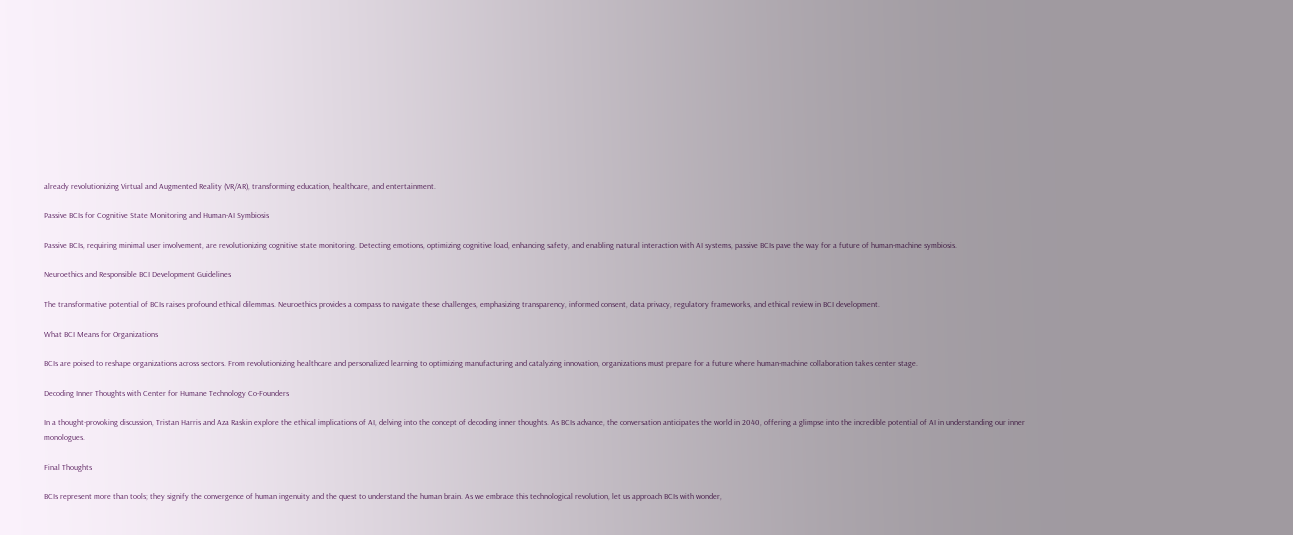already revolutionizing Virtual and Augmented Reality (VR/AR), transforming education, healthcare, and entertainment.

Passive BCIs for Cognitive State Monitoring and Human-AI Symbiosis

Passive BCIs, requiring minimal user involvement, are revolutionizing cognitive state monitoring. Detecting emotions, optimizing cognitive load, enhancing safety, and enabling natural interaction with AI systems, passive BCIs pave the way for a future of human-machine symbiosis.

Neuroethics and Responsible BCI Development Guidelines

The transformative potential of BCIs raises profound ethical dilemmas. Neuroethics provides a compass to navigate these challenges, emphasizing transparency, informed consent, data privacy, regulatory frameworks, and ethical review in BCI development.

What BCI Means for Organizations

BCIs are poised to reshape organizations across sectors. From revolutionizing healthcare and personalized learning to optimizing manufacturing and catalyzing innovation, organizations must prepare for a future where human-machine collaboration takes center stage.

Decoding Inner Thoughts with Center for Humane Technology Co-Founders

In a thought-provoking discussion, Tristan Harris and Aza Raskin explore the ethical implications of AI, delving into the concept of decoding inner thoughts. As BCIs advance, the conversation anticipates the world in 2040, offering a glimpse into the incredible potential of AI in understanding our inner monologues.

Final Thoughts

BCIs represent more than tools; they signify the convergence of human ingenuity and the quest to understand the human brain. As we embrace this technological revolution, let us approach BCIs with wonder,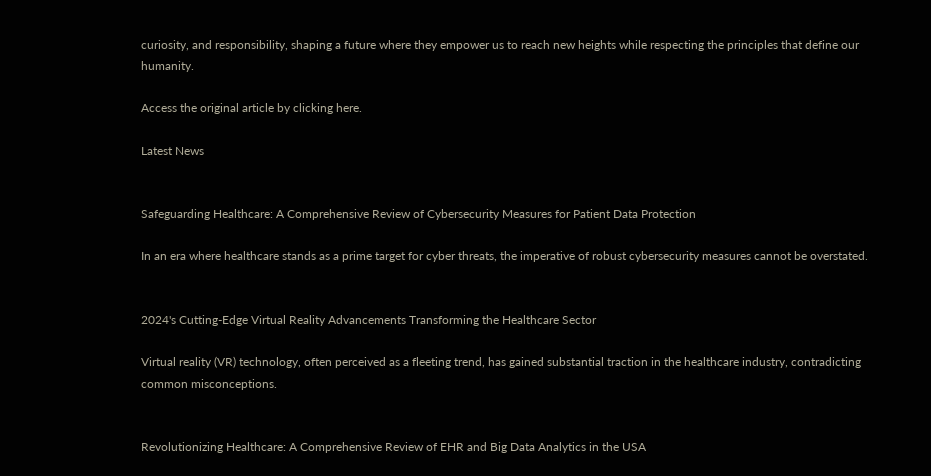curiosity, and responsibility, shaping a future where they empower us to reach new heights while respecting the principles that define our humanity.

Access the original article by clicking here.

Latest News


Safeguarding Healthcare: A Comprehensive Review of Cybersecurity Measures for Patient Data Protection

In an era where healthcare stands as a prime target for cyber threats, the imperative of robust cybersecurity measures cannot be overstated.


2024's Cutting-Edge Virtual Reality Advancements Transforming the Healthcare Sector

Virtual reality (VR) technology, often perceived as a fleeting trend, has gained substantial traction in the healthcare industry, contradicting common misconceptions.


Revolutionizing Healthcare: A Comprehensive Review of EHR and Big Data Analytics in the USA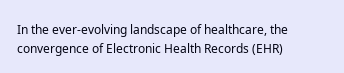In the ever-evolving landscape of healthcare, the convergence of Electronic Health Records (EHR)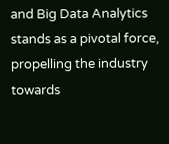and Big Data Analytics stands as a pivotal force, propelling the industry towards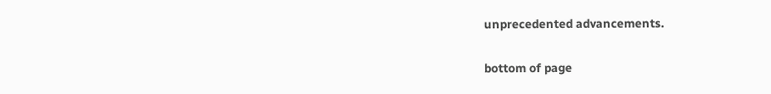unprecedented advancements.

bottom of page